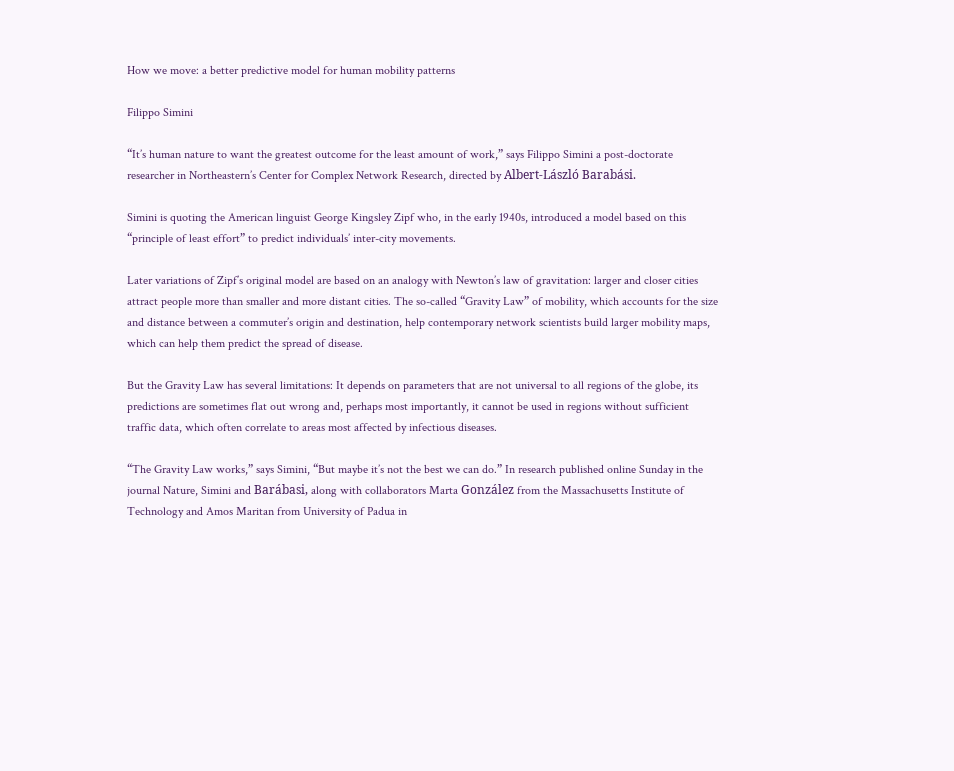How we move: a better predictive model for human mobility patterns

Filippo Simini

“It’s human nature to want the greatest outcome for the least amount of work,” says Filippo Simini a post-doctorate researcher in Northeastern’s Center for Complex Network Research, directed by Albert-László Barabási.

Simini is quoting the American linguist George Kingsley Zipf who, in the early 1940s, introduced a model based on this “principle of least effort” to predict individuals’ inter-city movements.

Later variations of Zipf’s original model are based on an analogy with Newton’s law of gravitation: larger and closer cities attract people more than smaller and more distant cities. The so-called “Gravity Law” of mobility, which accounts for the size and distance between a commuter’s origin and destination, help contemporary network scientists build larger mobility maps, which can help them predict the spread of disease.

But the Gravity Law has several limitations: It depends on parameters that are not universal to all regions of the globe, its predictions are sometimes flat out wrong and, perhaps most importantly, it cannot be used in regions without sufficient traffic data, which often correlate to areas most affected by infectious diseases.

“The Gravity Law works,” says Simini, “But maybe it’s not the best we can do.” In research published online Sunday in the journal Nature, Simini and Barábasi, along with collaborators Marta González from the Massachusetts Institute of Technology and Amos Maritan from University of Padua in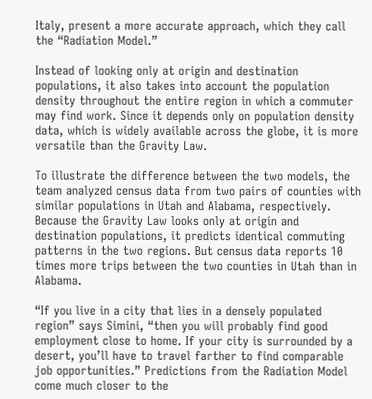Italy, present a more accurate approach, which they call the “Radiation Model.”

Instead of looking only at origin and destination populations, it also takes into account the population density throughout the entire region in which a commuter may find work. Since it depends only on population density data, which is widely available across the globe, it is more versatile than the Gravity Law.

To illustrate the difference between the two models, the team analyzed census data from two pairs of counties with similar populations in Utah and Alabama, respectively. Because the Gravity Law looks only at origin and destination populations, it predicts identical commuting patterns in the two regions. But census data reports 10 times more trips between the two counties in Utah than in Alabama.

“If you live in a city that lies in a densely populated region” says Simini, “then you will probably find good employment close to home. If your city is surrounded by a desert, you’ll have to travel farther to find comparable job opportunities.” Predictions from the Radiation Model come much closer to the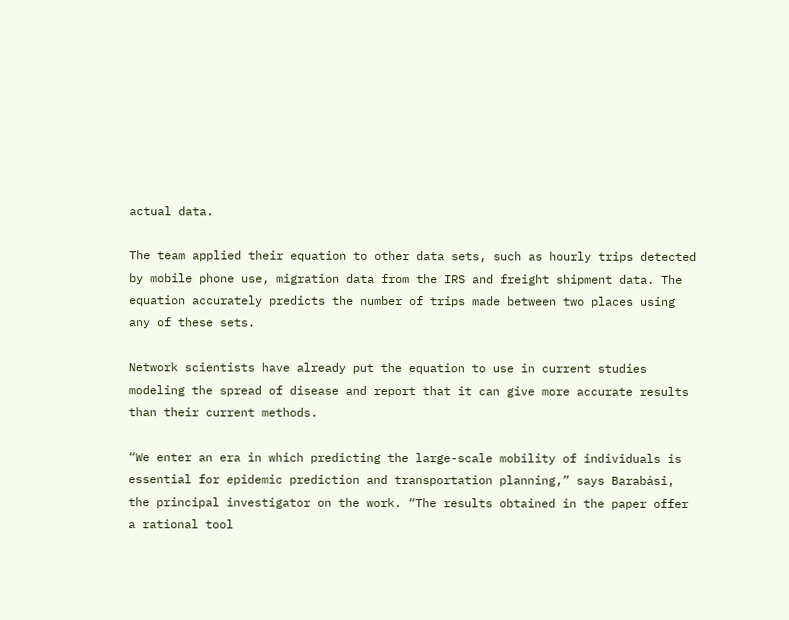actual data.

The team applied their equation to other data sets, such as hourly trips detected by mobile phone use, migration data from the IRS and freight shipment data. The equation accurately predicts the number of trips made between two places using any of these sets.

Network scientists have already put the equation to use in current studies modeling the spread of disease and report that it can give more accurate results than their current methods.

“We enter an era in which predicting the large-scale mobility of individuals is essential for epidemic prediction and transportation planning,” says Barabási, the principal investigator on the work. “The results obtained in the paper offer a rational tool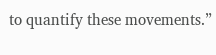to quantify these movements.”